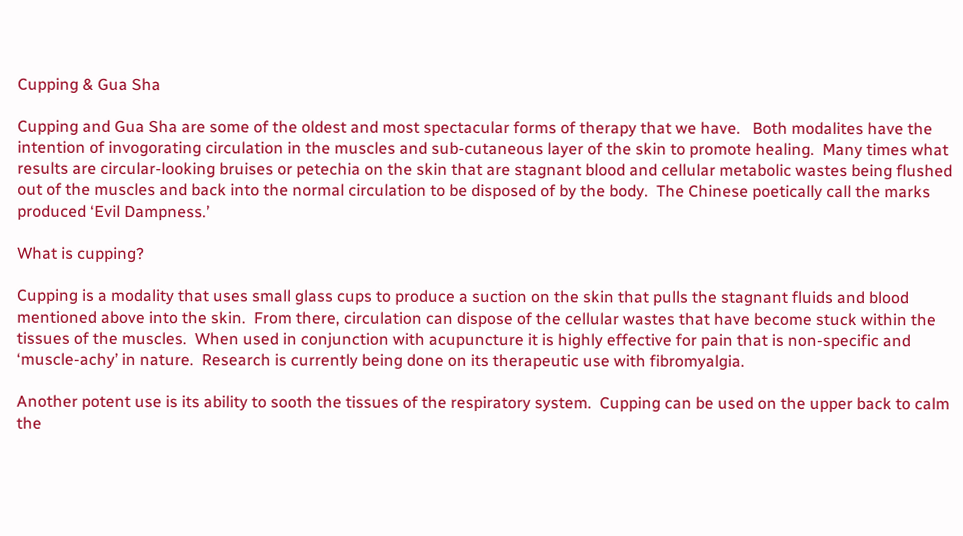Cupping & Gua Sha

Cupping and Gua Sha are some of the oldest and most spectacular forms of therapy that we have.   Both modalites have the intention of invogorating circulation in the muscles and sub-cutaneous layer of the skin to promote healing.  Many times what results are circular-looking bruises or petechia on the skin that are stagnant blood and cellular metabolic wastes being flushed out of the muscles and back into the normal circulation to be disposed of by the body.  The Chinese poetically call the marks produced ‘Evil Dampness.’

What is cupping?

Cupping is a modality that uses small glass cups to produce a suction on the skin that pulls the stagnant fluids and blood mentioned above into the skin.  From there, circulation can dispose of the cellular wastes that have become stuck within the tissues of the muscles.  When used in conjunction with acupuncture it is highly effective for pain that is non-specific and ‘muscle-achy’ in nature.  Research is currently being done on its therapeutic use with fibromyalgia.

Another potent use is its ability to sooth the tissues of the respiratory system.  Cupping can be used on the upper back to calm the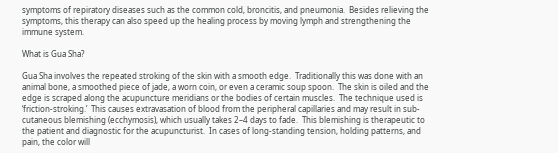symptoms of repiratory diseases such as the common cold, broncitis, and pneumonia.  Besides relieving the symptoms, this therapy can also speed up the healing process by moving lymph and strengthening the immune system.

What is Gua Sha?

Gua Sha involves the repeated stroking of the skin with a smooth edge.  Traditionally this was done with an animal bone, a smoothed piece of jade, a worn coin, or even a ceramic soup spoon.  The skin is oiled and the edge is scraped along the acupuncture meridians or the bodies of certain muscles.  The technique used is ‘friction-stroking.’  This causes extravasation of blood from the peripheral capillaries and may result in sub-cutaneous blemishing (ecchymosis), which usually takes 2–4 days to fade.  This blemishing is therapeutic to the patient and diagnostic for the acupuncturist.  In cases of long-standing tension, holding patterns, and pain, the color will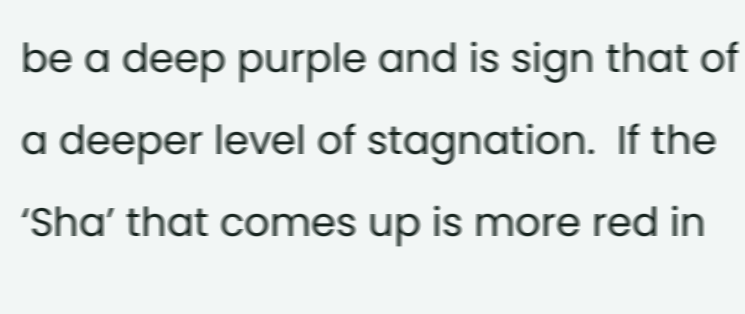be a deep purple and is sign that of a deeper level of stagnation.  If the ‘Sha’ that comes up is more red in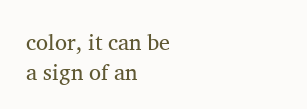color, it can be a sign of an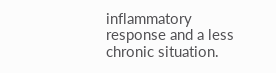inflammatory response and a less chronic situation.